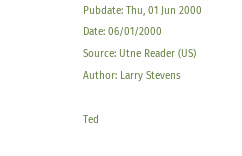Pubdate: Thu, 01 Jun 2000
Date: 06/01/2000
Source: Utne Reader (US)
Author: Larry Stevens

Ted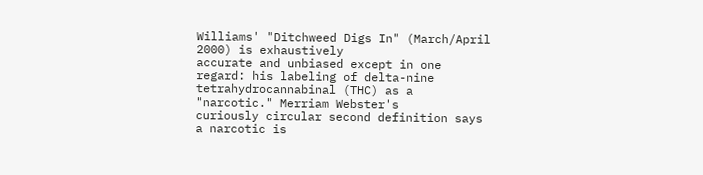Williams' "Ditchweed Digs In" (March/April 2000) is exhaustively
accurate and unbiased except in one regard: his labeling of delta-nine
tetrahydrocannabinal (THC) as a "narcotic." Merriam Webster's
curiously circular second definition says a narcotic is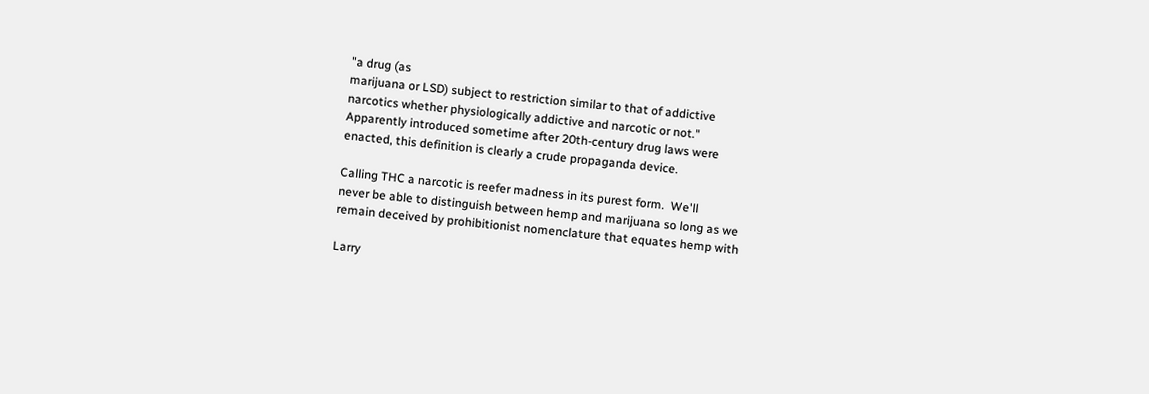"a drug (as
marijuana or LSD) subject to restriction similar to that of addictive
narcotics whether physiologically addictive and narcotic or not."
Apparently introduced sometime after 20th-century drug laws were
enacted, this definition is clearly a crude propaganda device.

Calling THC a narcotic is reefer madness in its purest form.  We'll
never be able to distinguish between hemp and marijuana so long as we
remain deceived by prohibitionist nomenclature that equates hemp with

Larry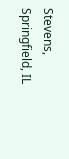Stevens,
Springfield, IL